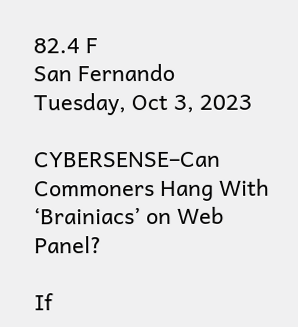82.4 F
San Fernando
Tuesday, Oct 3, 2023

CYBERSENSE–Can Commoners Hang With ‘Brainiacs’ on Web Panel?

If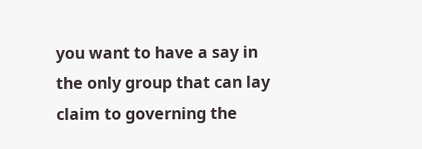you want to have a say in the only group that can lay claim to governing the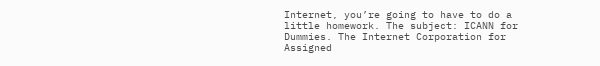Internet, you’re going to have to do a little homework. The subject: ICANN for Dummies. The Internet Corporation for Assigned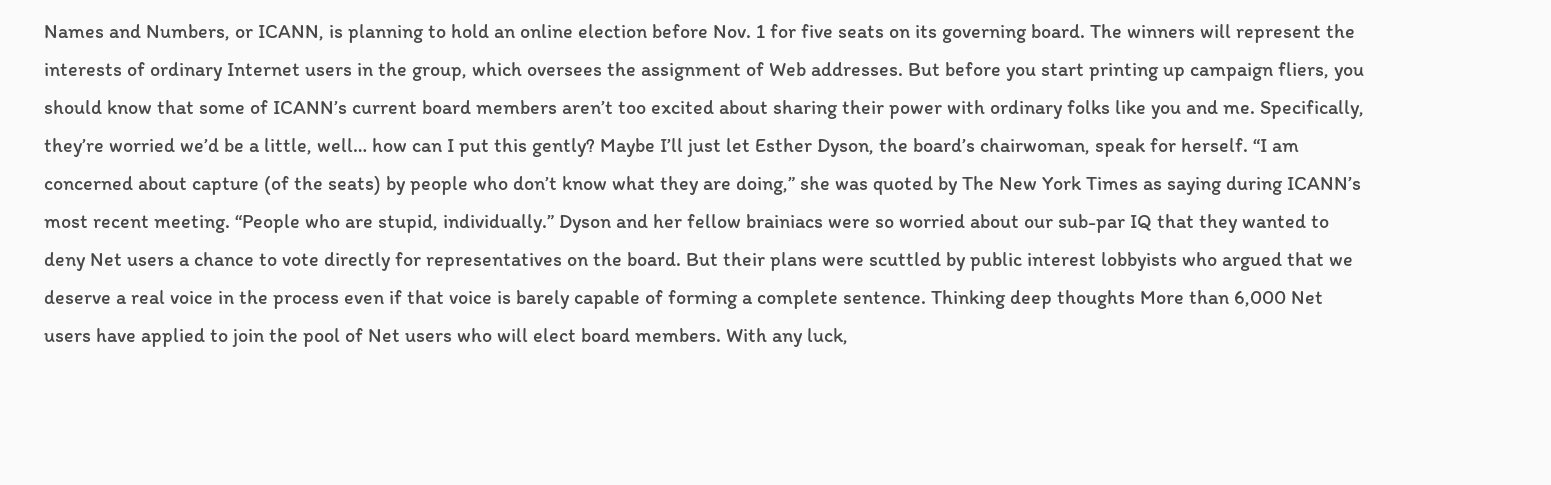Names and Numbers, or ICANN, is planning to hold an online election before Nov. 1 for five seats on its governing board. The winners will represent the interests of ordinary Internet users in the group, which oversees the assignment of Web addresses. But before you start printing up campaign fliers, you should know that some of ICANN’s current board members aren’t too excited about sharing their power with ordinary folks like you and me. Specifically, they’re worried we’d be a little, well… how can I put this gently? Maybe I’ll just let Esther Dyson, the board’s chairwoman, speak for herself. “I am concerned about capture (of the seats) by people who don’t know what they are doing,” she was quoted by The New York Times as saying during ICANN’s most recent meeting. “People who are stupid, individually.” Dyson and her fellow brainiacs were so worried about our sub-par IQ that they wanted to deny Net users a chance to vote directly for representatives on the board. But their plans were scuttled by public interest lobbyists who argued that we deserve a real voice in the process even if that voice is barely capable of forming a complete sentence. Thinking deep thoughts More than 6,000 Net users have applied to join the pool of Net users who will elect board members. With any luck,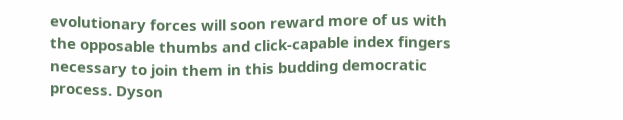evolutionary forces will soon reward more of us with the opposable thumbs and click-capable index fingers necessary to join them in this budding democratic process. Dyson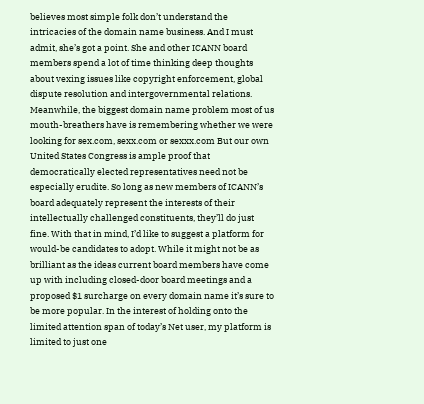believes most simple folk don’t understand the intricacies of the domain name business. And I must admit, she’s got a point. She and other ICANN board members spend a lot of time thinking deep thoughts about vexing issues like copyright enforcement, global dispute resolution and intergovernmental relations. Meanwhile, the biggest domain name problem most of us mouth-breathers have is remembering whether we were looking for sex.com, sexx.com or sexxx.com But our own United States Congress is ample proof that democratically elected representatives need not be especially erudite. So long as new members of ICANN’s board adequately represent the interests of their intellectually challenged constituents, they’ll do just fine. With that in mind, I’d like to suggest a platform for would-be candidates to adopt. While it might not be as brilliant as the ideas current board members have come up with including closed-door board meetings and a proposed $1 surcharge on every domain name it’s sure to be more popular. In the interest of holding onto the limited attention span of today’s Net user, my platform is limited to just one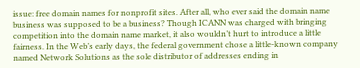issue: free domain names for nonprofit sites. After all, who ever said the domain name business was supposed to be a business? Though ICANN was charged with bringing competition into the domain name market, it also wouldn’t hurt to introduce a little fairness. In the Web’s early days, the federal government chose a little-known company named Network Solutions as the sole distributor of addresses ending in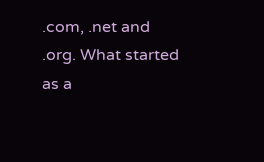.com, .net and .org. What started as a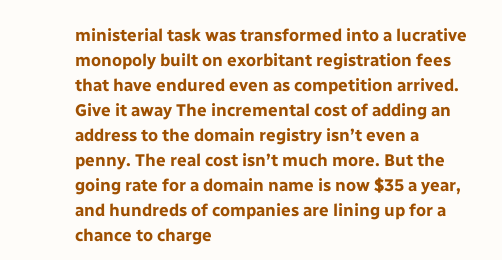ministerial task was transformed into a lucrative monopoly built on exorbitant registration fees that have endured even as competition arrived. Give it away The incremental cost of adding an address to the domain registry isn’t even a penny. The real cost isn’t much more. But the going rate for a domain name is now $35 a year, and hundreds of companies are lining up for a chance to charge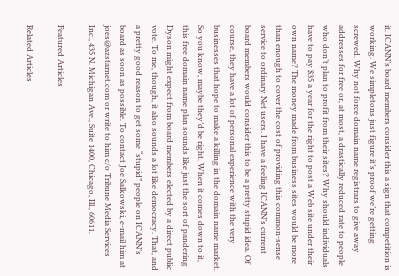it. ICANN’s board members consider this a sign that competition is working. We simpletons just figure it’s proof we’re getting screwed. Why not force domain name registrars to give away addresses for free or, at most, a drastically reduced rate to people who don’t plan to profit from their sites? Why should individuals have to pay $35 a year for the right to post a Web site under their own name? The money made from business sites would be more than enough to cover the cost of providing this common-sense service to ordinary Net users. I have a feeling ICANN’s current board members would consider this to be a pretty stupid idea. Of course, they have a lot of personal experience with the very businesses that hope to make a killing in the domain name market. So you know, maybe they’d be right. When it comes down to it, this free domain name plan sounds like just the sort of pandering Dyson might expect from board members elected by a direct public vote. To me, though, it also sounds a lot like democracy. That, and a pretty good reason to get some “stupid” people on ICANN’s board as soon as possible. To contact Joe Salkowski, e-mail him at joes@azstarnet.com or write to him c/o Tribune Media Services Inc., 435 N. Michigan Ave., Suite 1400, Chicago, Ill., 60611.

Featured Articles

Related Articles